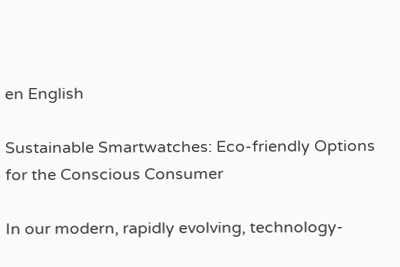en English

Sustainable Smartwatches: Eco-friendly Options for the Conscious Consumer

In our modern, rapidly evolving, technology-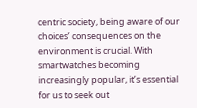centric society, being aware of our choices’ consequences on the environment is crucial. With smartwatches becoming increasingly popular, it’s essential for us to seek out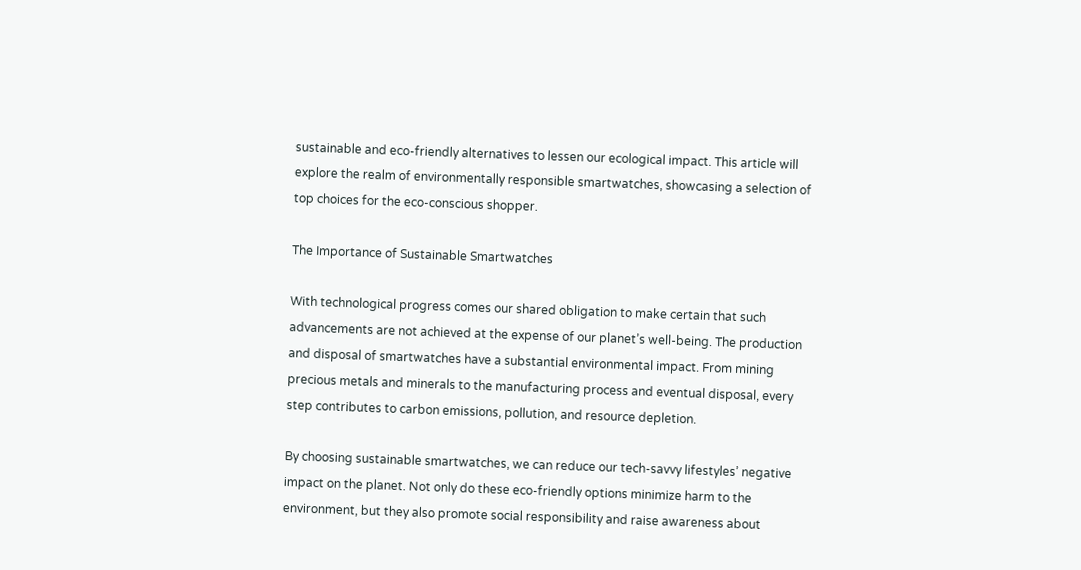sustainable and eco-friendly alternatives to lessen our ecological impact. This article will explore the realm of environmentally responsible smartwatches, showcasing a selection of top choices for the eco-conscious shopper.

The Importance of Sustainable Smartwatches

With technological progress comes our shared obligation to make certain that such advancements are not achieved at the expense of our planet’s well-being. The production and disposal of smartwatches have a substantial environmental impact. From mining precious metals and minerals to the manufacturing process and eventual disposal, every step contributes to carbon emissions, pollution, and resource depletion.

By choosing sustainable smartwatches, we can reduce our tech-savvy lifestyles’ negative impact on the planet. Not only do these eco-friendly options minimize harm to the environment, but they also promote social responsibility and raise awareness about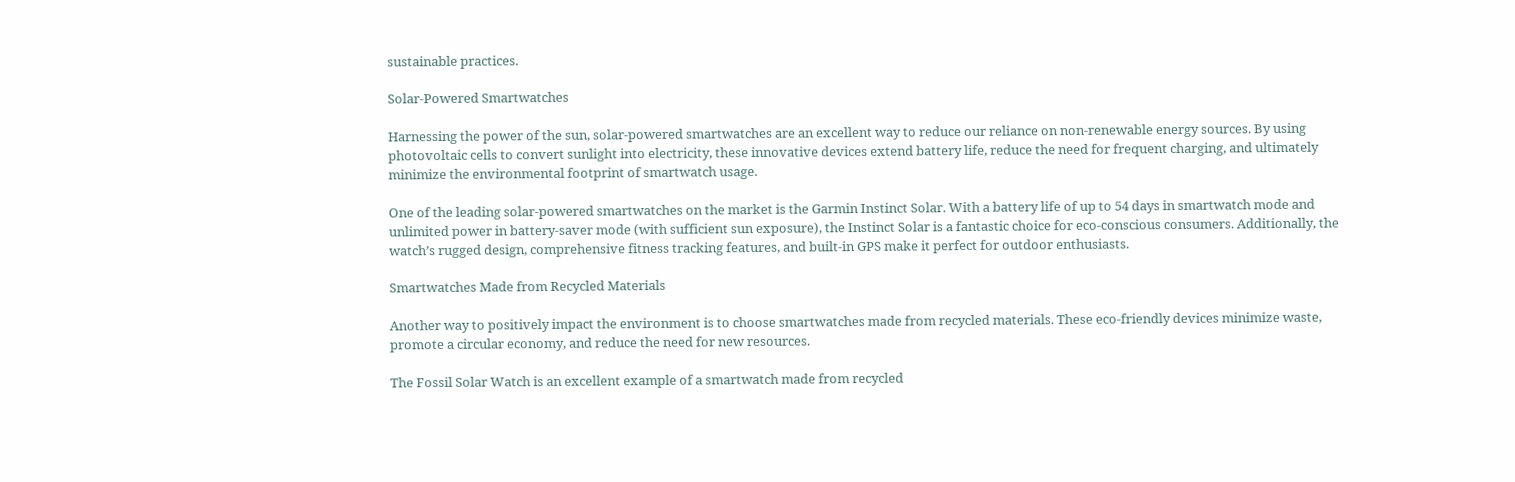sustainable practices.

Solar-Powered Smartwatches

Harnessing the power of the sun, solar-powered smartwatches are an excellent way to reduce our reliance on non-renewable energy sources. By using photovoltaic cells to convert sunlight into electricity, these innovative devices extend battery life, reduce the need for frequent charging, and ultimately minimize the environmental footprint of smartwatch usage.

One of the leading solar-powered smartwatches on the market is the Garmin Instinct Solar. With a battery life of up to 54 days in smartwatch mode and unlimited power in battery-saver mode (with sufficient sun exposure), the Instinct Solar is a fantastic choice for eco-conscious consumers. Additionally, the watch’s rugged design, comprehensive fitness tracking features, and built-in GPS make it perfect for outdoor enthusiasts.

Smartwatches Made from Recycled Materials

Another way to positively impact the environment is to choose smartwatches made from recycled materials. These eco-friendly devices minimize waste, promote a circular economy, and reduce the need for new resources.

The Fossil Solar Watch is an excellent example of a smartwatch made from recycled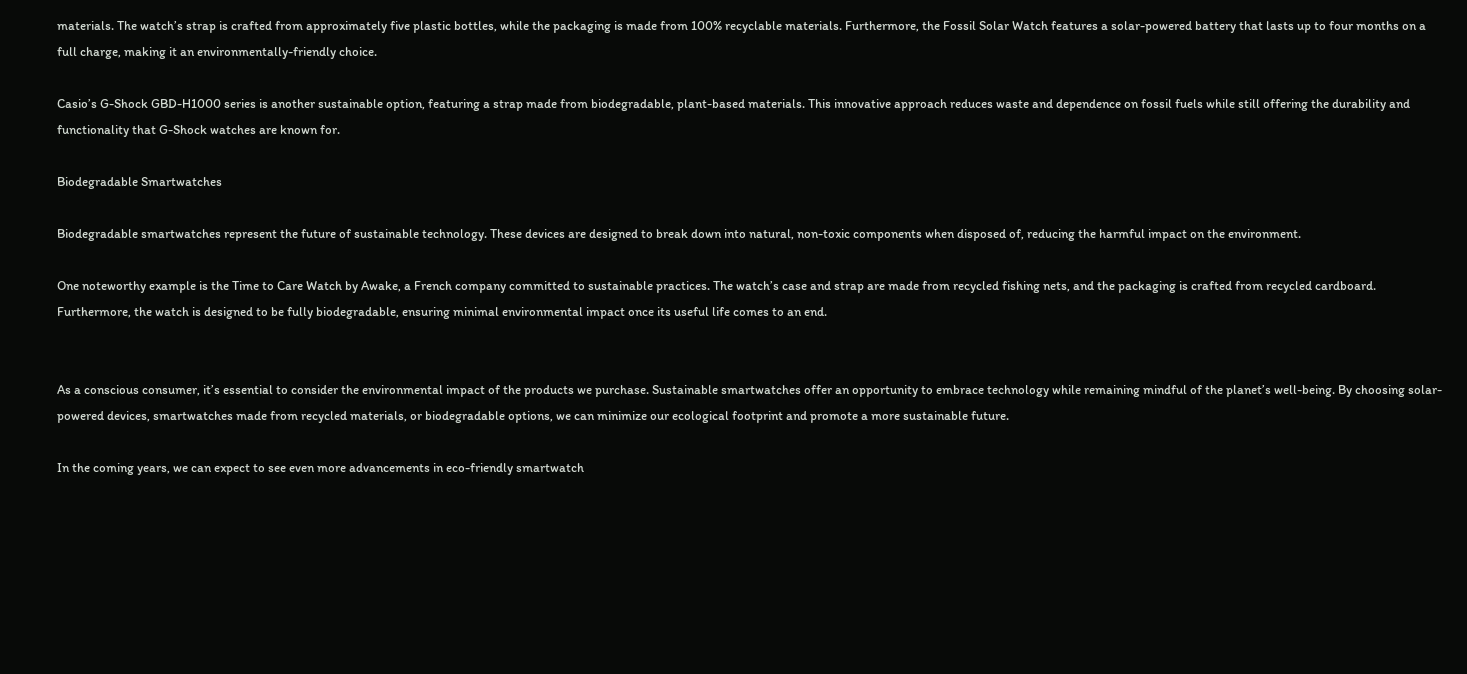materials. The watch’s strap is crafted from approximately five plastic bottles, while the packaging is made from 100% recyclable materials. Furthermore, the Fossil Solar Watch features a solar-powered battery that lasts up to four months on a full charge, making it an environmentally-friendly choice.

Casio’s G-Shock GBD-H1000 series is another sustainable option, featuring a strap made from biodegradable, plant-based materials. This innovative approach reduces waste and dependence on fossil fuels while still offering the durability and functionality that G-Shock watches are known for.

Biodegradable Smartwatches

Biodegradable smartwatches represent the future of sustainable technology. These devices are designed to break down into natural, non-toxic components when disposed of, reducing the harmful impact on the environment.

One noteworthy example is the Time to Care Watch by Awake, a French company committed to sustainable practices. The watch’s case and strap are made from recycled fishing nets, and the packaging is crafted from recycled cardboard. Furthermore, the watch is designed to be fully biodegradable, ensuring minimal environmental impact once its useful life comes to an end.


As a conscious consumer, it’s essential to consider the environmental impact of the products we purchase. Sustainable smartwatches offer an opportunity to embrace technology while remaining mindful of the planet’s well-being. By choosing solar-powered devices, smartwatches made from recycled materials, or biodegradable options, we can minimize our ecological footprint and promote a more sustainable future.

In the coming years, we can expect to see even more advancements in eco-friendly smartwatch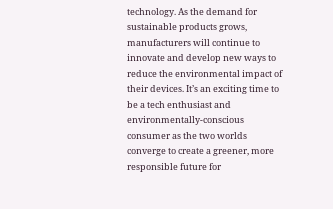technology. As the demand for sustainable products grows, manufacturers will continue to innovate and develop new ways to reduce the environmental impact of their devices. It’s an exciting time to be a tech enthusiast and environmentally-conscious consumer as the two worlds converge to create a greener, more responsible future for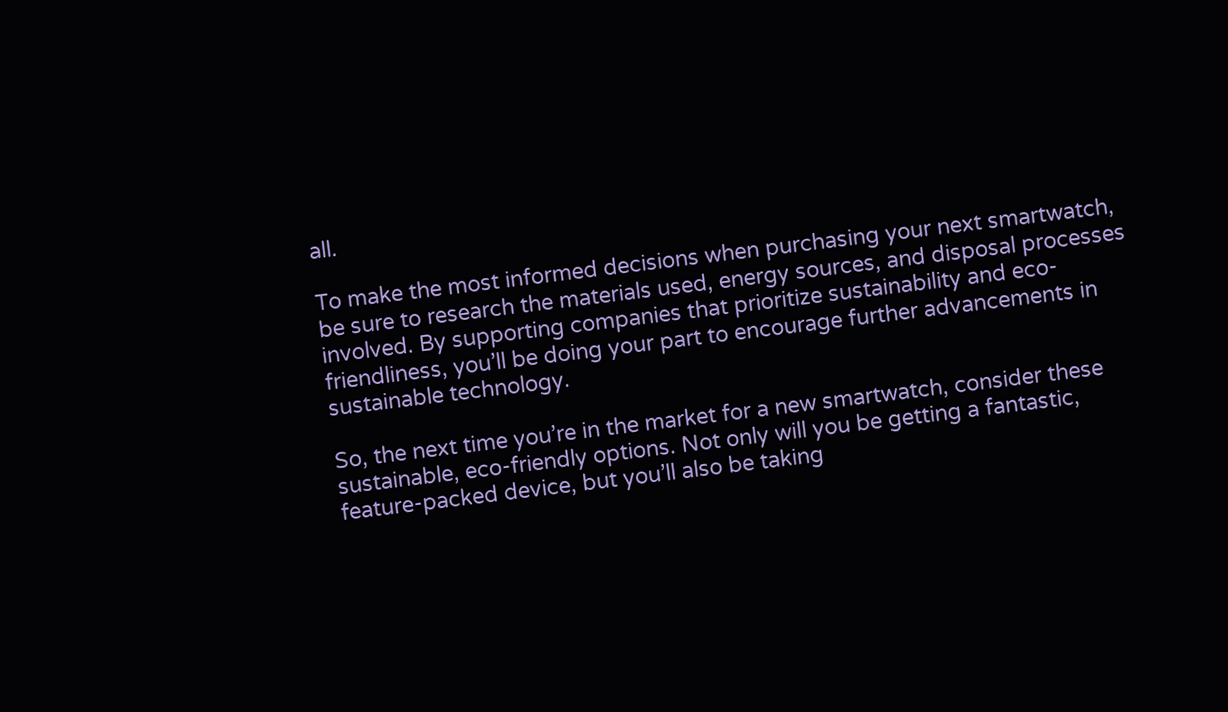all.

To make the most informed decisions when purchasing your next smartwatch, be sure to research the materials used, energy sources, and disposal processes involved. By supporting companies that prioritize sustainability and eco-friendliness, you’ll be doing your part to encourage further advancements in sustainable technology.

So, the next time you’re in the market for a new smartwatch, consider these sustainable, eco-friendly options. Not only will you be getting a fantastic, feature-packed device, but you’ll also be taking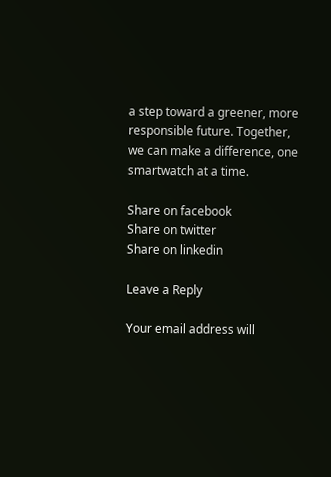a step toward a greener, more responsible future. Together, we can make a difference, one smartwatch at a time.

Share on facebook
Share on twitter
Share on linkedin

Leave a Reply

Your email address will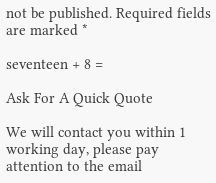not be published. Required fields are marked *

seventeen + 8 =

Ask For A Quick Quote

We will contact you within 1 working day, please pay attention to the email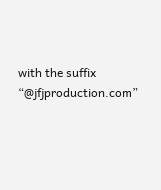with the suffix “@jfjproduction.com”